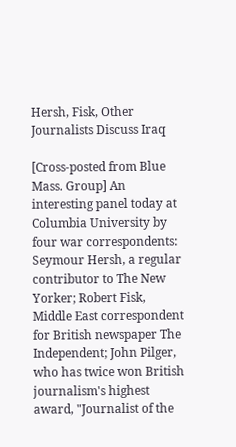Hersh, Fisk, Other Journalists Discuss Iraq

[Cross-posted from Blue Mass. Group] An interesting panel today at Columbia University by four war correspondents: Seymour Hersh, a regular contributor to The New Yorker; Robert Fisk, Middle East correspondent for British newspaper The Independent; John Pilger, who has twice won British journalism's highest award, "Journalist of the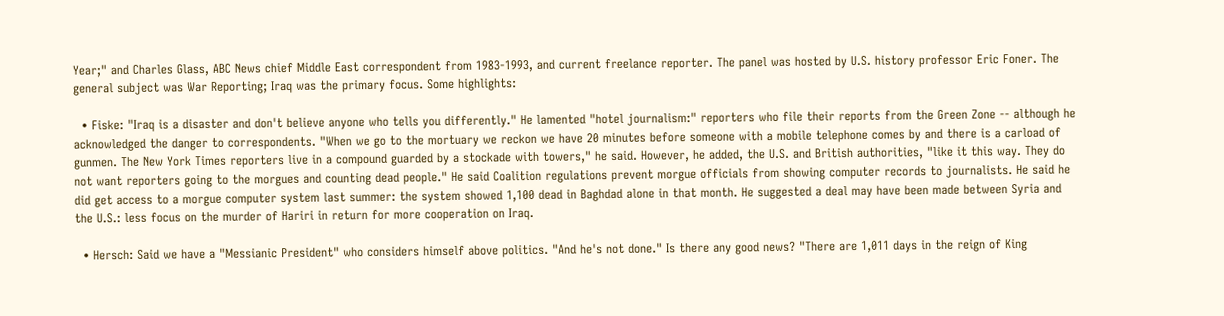Year;" and Charles Glass, ABC News chief Middle East correspondent from 1983-1993, and current freelance reporter. The panel was hosted by U.S. history professor Eric Foner. The general subject was War Reporting; Iraq was the primary focus. Some highlights:

  • Fiske: "Iraq is a disaster and don't believe anyone who tells you differently." He lamented "hotel journalism:" reporters who file their reports from the Green Zone -- although he acknowledged the danger to correspondents. "When we go to the mortuary we reckon we have 20 minutes before someone with a mobile telephone comes by and there is a carload of gunmen. The New York Times reporters live in a compound guarded by a stockade with towers," he said. However, he added, the U.S. and British authorities, "like it this way. They do not want reporters going to the morgues and counting dead people." He said Coalition regulations prevent morgue officials from showing computer records to journalists. He said he did get access to a morgue computer system last summer: the system showed 1,100 dead in Baghdad alone in that month. He suggested a deal may have been made between Syria and the U.S.: less focus on the murder of Hariri in return for more cooperation on Iraq.

  • Hersch: Said we have a "Messianic President" who considers himself above politics. "And he's not done." Is there any good news? "There are 1,011 days in the reign of King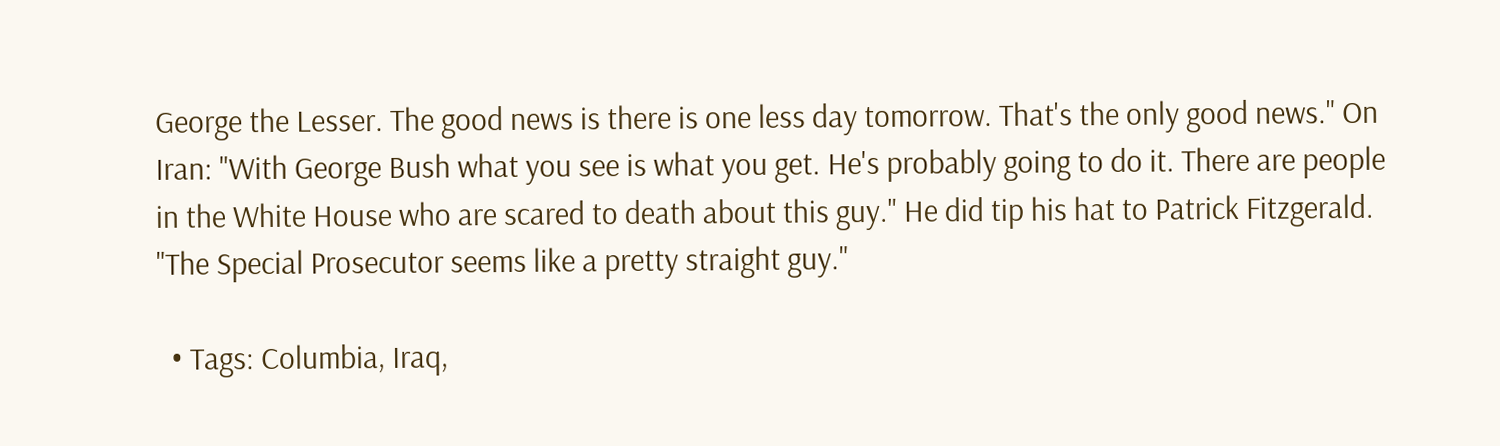George the Lesser. The good news is there is one less day tomorrow. That's the only good news." On Iran: "With George Bush what you see is what you get. He's probably going to do it. There are people in the White House who are scared to death about this guy." He did tip his hat to Patrick Fitzgerald. "The Special Prosecutor seems like a pretty straight guy."

  • Tags: Columbia, Iraq,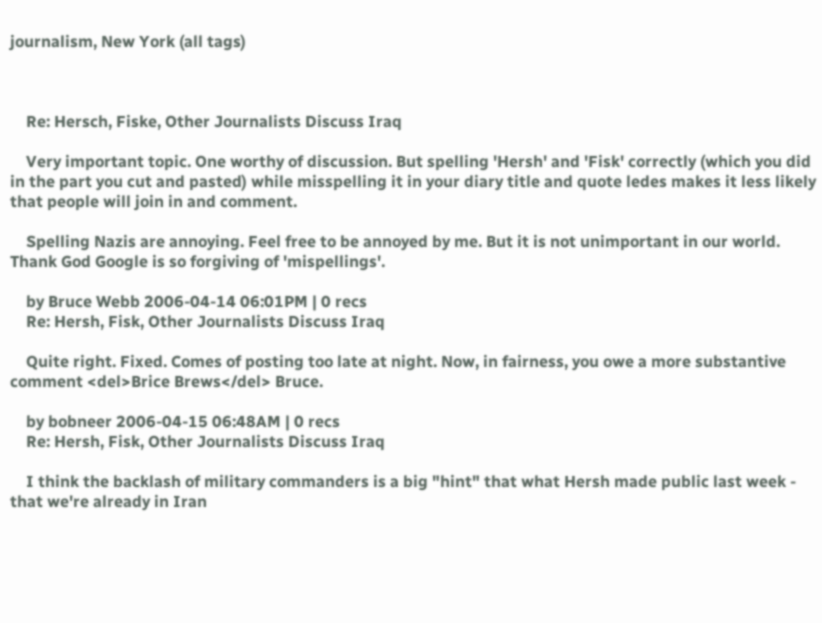journalism, New York (all tags)



    Re: Hersch, Fiske, Other Journalists Discuss Iraq

    Very important topic. One worthy of discussion. But spelling 'Hersh' and 'Fisk' correctly (which you did in the part you cut and pasted) while misspelling it in your diary title and quote ledes makes it less likely that people will join in and comment.

    Spelling Nazis are annoying. Feel free to be annoyed by me. But it is not unimportant in our world. Thank God Google is so forgiving of 'mispellings'.

    by Bruce Webb 2006-04-14 06:01PM | 0 recs
    Re: Hersh, Fisk, Other Journalists Discuss Iraq

    Quite right. Fixed. Comes of posting too late at night. Now, in fairness, you owe a more substantive comment <del>Brice Brews</del> Bruce.

    by bobneer 2006-04-15 06:48AM | 0 recs
    Re: Hersh, Fisk, Other Journalists Discuss Iraq

    I think the backlash of military commanders is a big "hint" that what Hersh made public last week - that we're already in Iran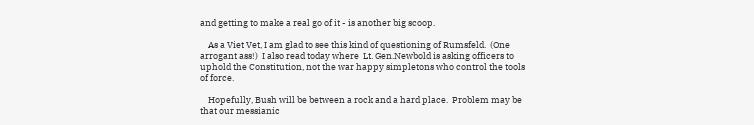and getting to make a real go of it - is another big scoop.

    As a Viet Vet, I am glad to see this kind of questioning of Rumsfeld.  (One arrogant ass!)  I also read today where  Lt. Gen.Newbold is asking officers to uphold the Constitution, not the war happy simpletons who control the tools of force.

    Hopefully, Bush will be between a rock and a hard place.  Problem may be that our messianic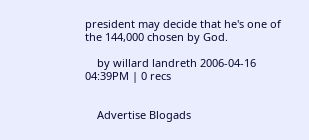president may decide that he's one of the 144,000 chosen by God.

    by willard landreth 2006-04-16 04:39PM | 0 recs


    Advertise Blogads